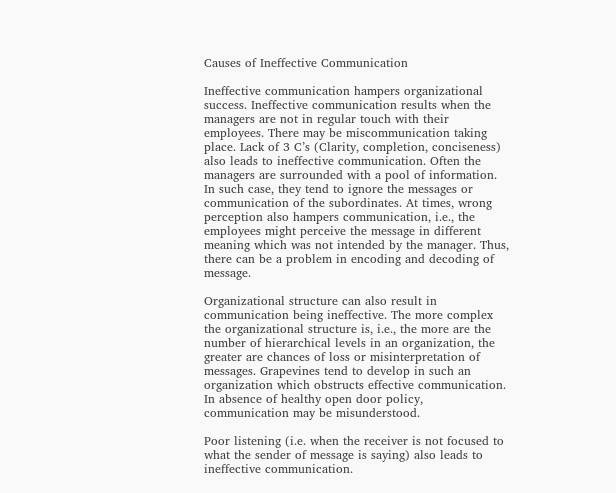Causes of Ineffective Communication

Ineffective communication hampers organizational success. Ineffective communication results when the managers are not in regular touch with their employees. There may be miscommunication taking place. Lack of 3 C’s (Clarity, completion, conciseness) also leads to ineffective communication. Often the managers are surrounded with a pool of information. In such case, they tend to ignore the messages or communication of the subordinates. At times, wrong perception also hampers communication, i.e., the employees might perceive the message in different meaning which was not intended by the manager. Thus, there can be a problem in encoding and decoding of message.

Organizational structure can also result in communication being ineffective. The more complex the organizational structure is, i.e., the more are the number of hierarchical levels in an organization, the greater are chances of loss or misinterpretation of messages. Grapevines tend to develop in such an organization which obstructs effective communication. In absence of healthy open door policy, communication may be misunderstood.

Poor listening (i.e. when the receiver is not focused to what the sender of message is saying) also leads to ineffective communication.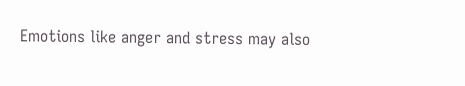Emotions like anger and stress may also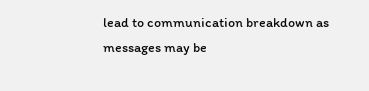lead to communication breakdown as messages may be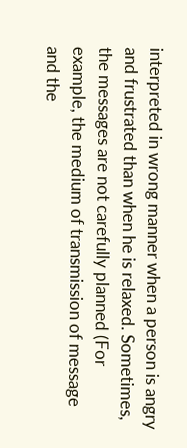interpreted in wrong manner when a person is angry and frustrated than when he is relaxed. Sometimes, the messages are not carefully planned (For example, the medium of transmission of message and the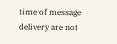time of message delivery are not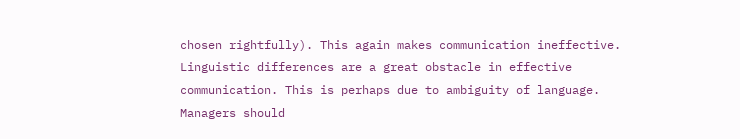chosen rightfully). This again makes communication ineffective. Linguistic differences are a great obstacle in effective communication. This is perhaps due to ambiguity of language. Managers should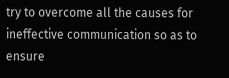try to overcome all the causes for ineffective communication so as to ensure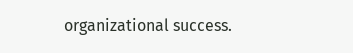organizational success.